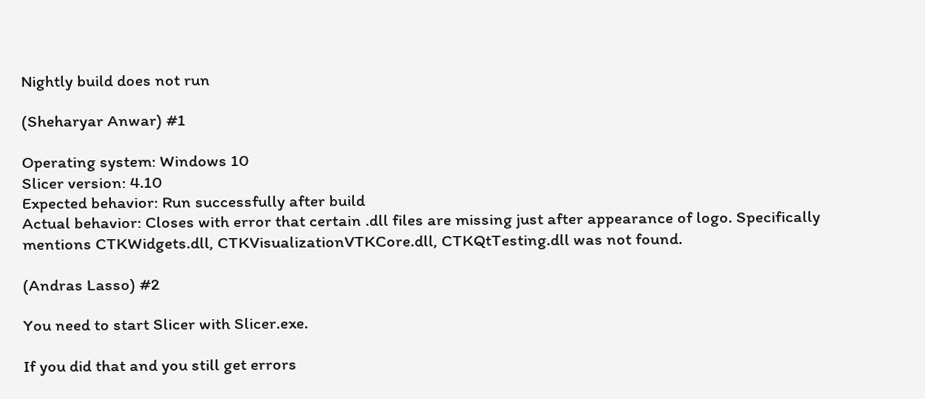Nightly build does not run

(Sheharyar Anwar) #1

Operating system: Windows 10
Slicer version: 4.10
Expected behavior: Run successfully after build
Actual behavior: Closes with error that certain .dll files are missing just after appearance of logo. Specifically mentions CTKWidgets.dll, CTKVisualizationVTKCore.dll, CTKQtTesting.dll was not found.

(Andras Lasso) #2

You need to start Slicer with Slicer.exe.

If you did that and you still get errors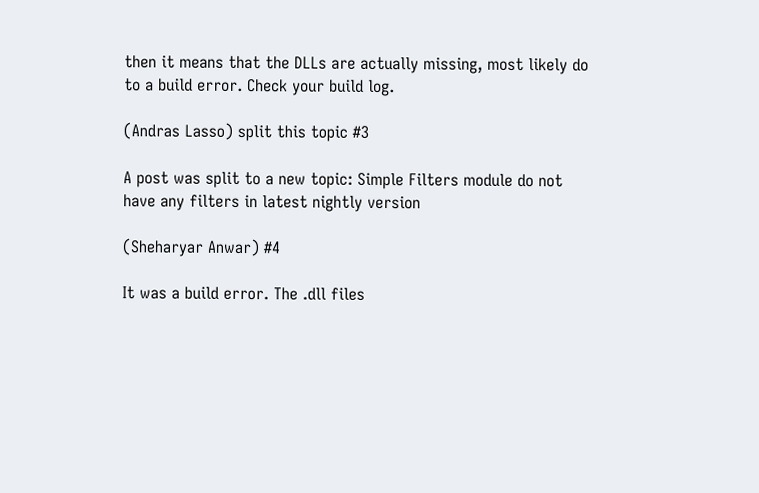then it means that the DLLs are actually missing, most likely do to a build error. Check your build log.

(Andras Lasso) split this topic #3

A post was split to a new topic: Simple Filters module do not have any filters in latest nightly version

(Sheharyar Anwar) #4

It was a build error. The .dll files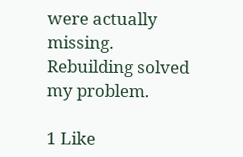were actually missing. Rebuilding solved my problem.

1 Like